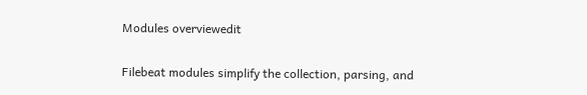Modules overviewedit

Filebeat modules simplify the collection, parsing, and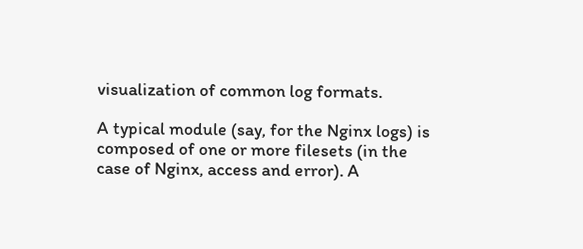visualization of common log formats.

A typical module (say, for the Nginx logs) is composed of one or more filesets (in the case of Nginx, access and error). A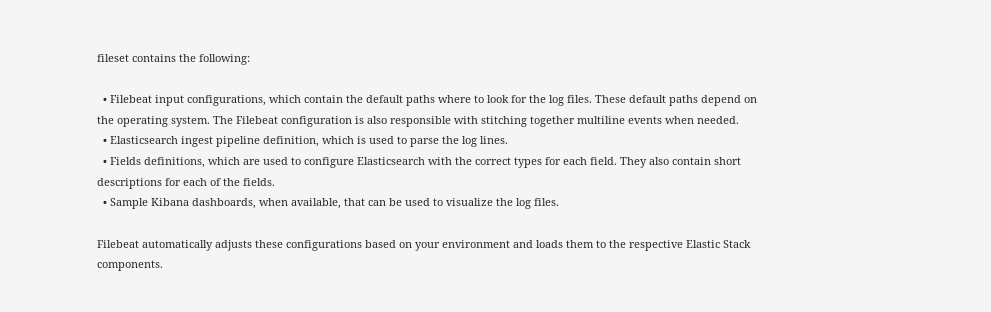fileset contains the following:

  • Filebeat input configurations, which contain the default paths where to look for the log files. These default paths depend on the operating system. The Filebeat configuration is also responsible with stitching together multiline events when needed.
  • Elasticsearch ingest pipeline definition, which is used to parse the log lines.
  • Fields definitions, which are used to configure Elasticsearch with the correct types for each field. They also contain short descriptions for each of the fields.
  • Sample Kibana dashboards, when available, that can be used to visualize the log files.

Filebeat automatically adjusts these configurations based on your environment and loads them to the respective Elastic Stack components.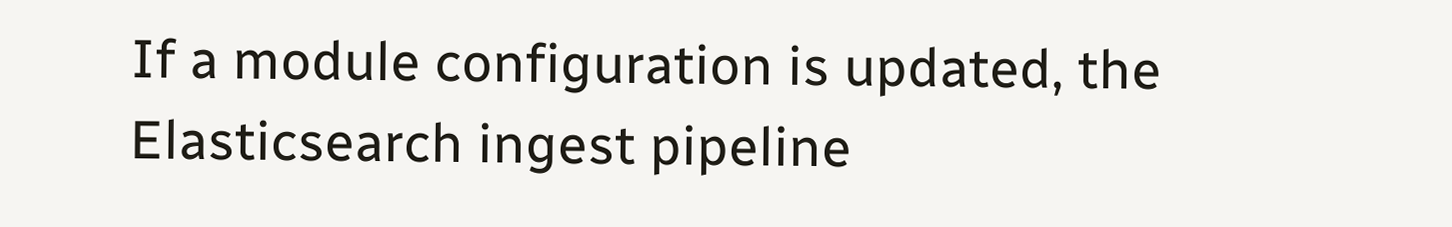If a module configuration is updated, the Elasticsearch ingest pipeline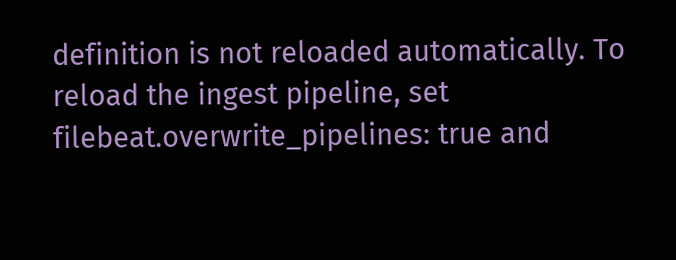definition is not reloaded automatically. To reload the ingest pipeline, set filebeat.overwrite_pipelines: true and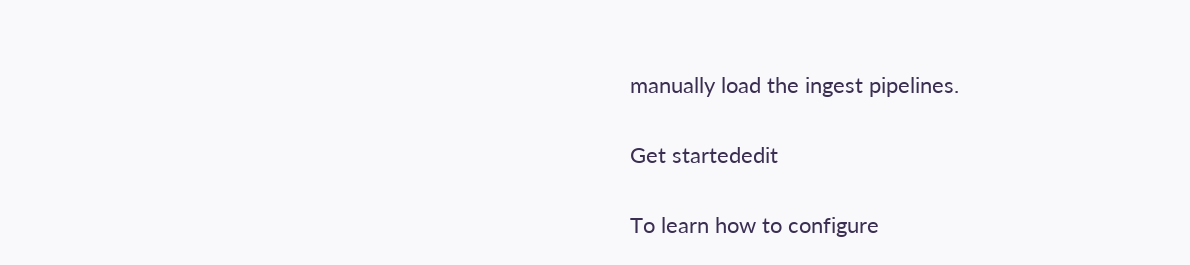manually load the ingest pipelines.

Get startededit

To learn how to configure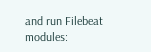and run Filebeat modules: